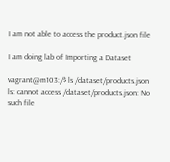I am not able to access the product.json file

I am doing lab of Importing a Dataset

vagrant@m103:/$ ls /dataset/products.json
ls: cannot access /dataset/products.json: No such file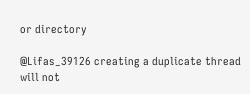or directory

@Lifas_39126 creating a duplicate thread will not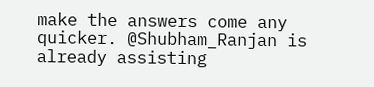make the answers come any quicker. @Shubham_Ranjan is already assisting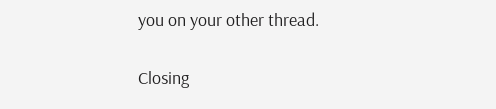you on your other thread.

Closing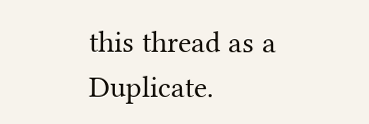this thread as a Duplicate.